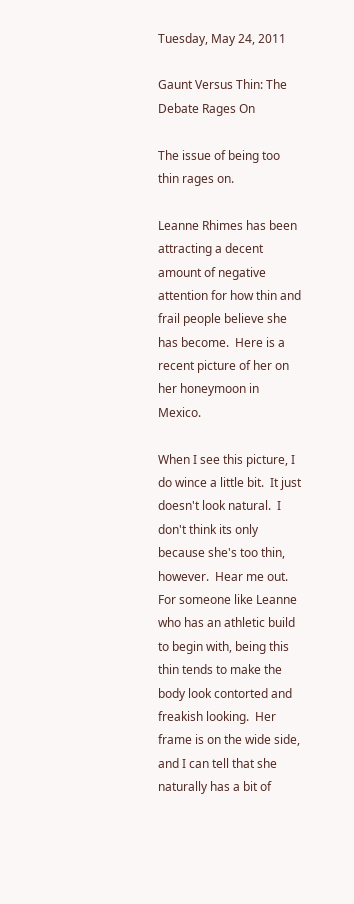Tuesday, May 24, 2011

Gaunt Versus Thin: The Debate Rages On

The issue of being too thin rages on.

Leanne Rhimes has been attracting a decent amount of negative attention for how thin and frail people believe she has become.  Here is a recent picture of her on her honeymoon in Mexico.

When I see this picture, I do wince a little bit.  It just doesn't look natural.  I don't think its only because she's too thin, however.  Hear me out.  For someone like Leanne who has an athletic build to begin with, being this thin tends to make the body look contorted and freakish looking.  Her frame is on the wide side, and I can tell that she naturally has a bit of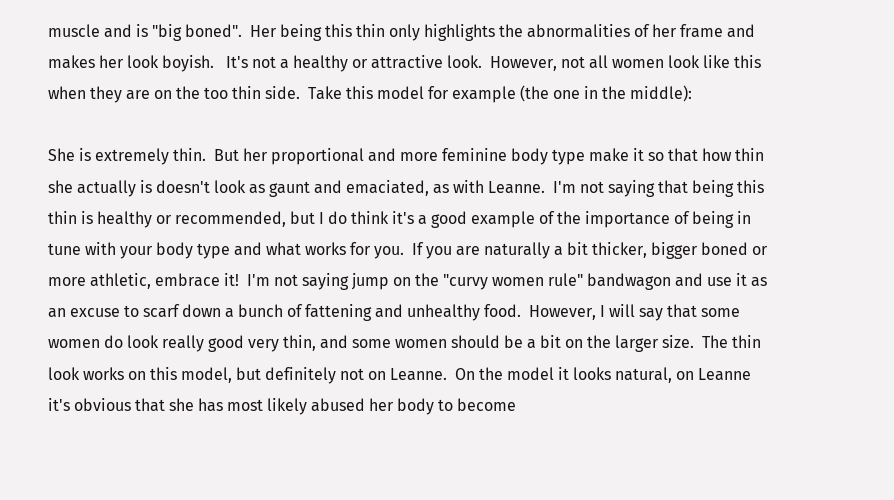muscle and is "big boned".  Her being this thin only highlights the abnormalities of her frame and makes her look boyish.   It's not a healthy or attractive look.  However, not all women look like this when they are on the too thin side.  Take this model for example (the one in the middle):

She is extremely thin.  But her proportional and more feminine body type make it so that how thin she actually is doesn't look as gaunt and emaciated, as with Leanne.  I'm not saying that being this thin is healthy or recommended, but I do think it's a good example of the importance of being in tune with your body type and what works for you.  If you are naturally a bit thicker, bigger boned or more athletic, embrace it!  I'm not saying jump on the "curvy women rule" bandwagon and use it as an excuse to scarf down a bunch of fattening and unhealthy food.  However, I will say that some women do look really good very thin, and some women should be a bit on the larger size.  The thin look works on this model, but definitely not on Leanne.  On the model it looks natural, on Leanne it's obvious that she has most likely abused her body to become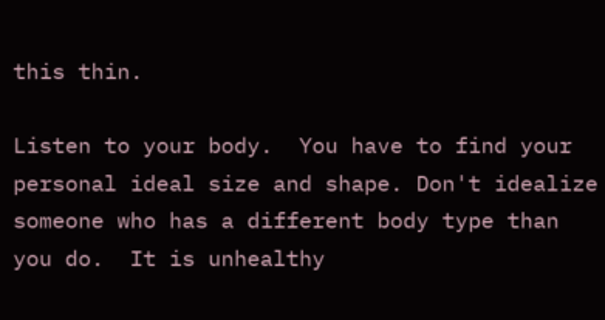this thin.

Listen to your body.  You have to find your personal ideal size and shape. Don't idealize someone who has a different body type than you do.  It is unhealthy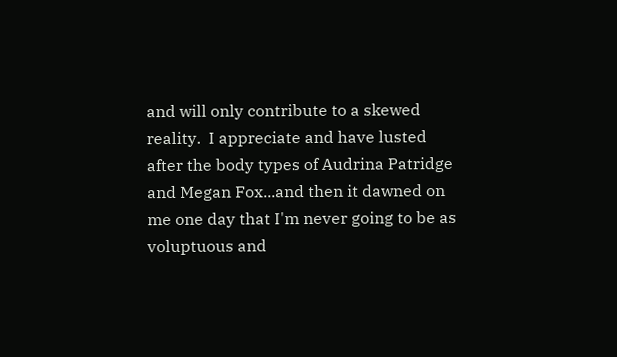and will only contribute to a skewed reality.  I appreciate and have lusted after the body types of Audrina Patridge and Megan Fox...and then it dawned on me one day that I'm never going to be as voluptuous and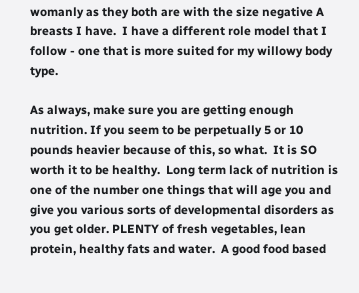womanly as they both are with the size negative A breasts I have.  I have a different role model that I follow - one that is more suited for my willowy body type.

As always, make sure you are getting enough nutrition. If you seem to be perpetually 5 or 10 pounds heavier because of this, so what.  It is SO worth it to be healthy.  Long term lack of nutrition is one of the number one things that will age you and give you various sorts of developmental disorders as you get older. PLENTY of fresh vegetables, lean protein, healthy fats and water.  A good food based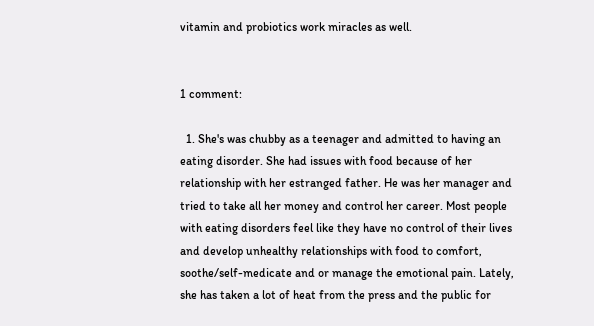vitamin and probiotics work miracles as well.


1 comment:

  1. She's was chubby as a teenager and admitted to having an eating disorder. She had issues with food because of her relationship with her estranged father. He was her manager and tried to take all her money and control her career. Most people with eating disorders feel like they have no control of their lives and develop unhealthy relationships with food to comfort, soothe/self-medicate and or manage the emotional pain. Lately, she has taken a lot of heat from the press and the public for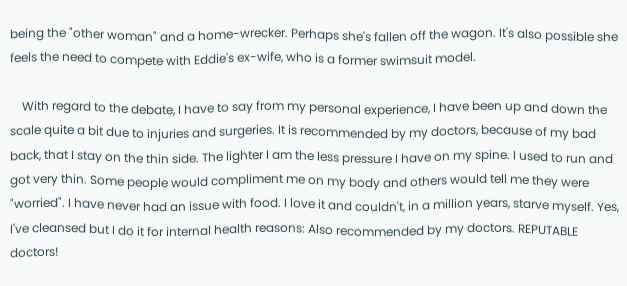being the "other woman" and a home-wrecker. Perhaps she's fallen off the wagon. It's also possible she feels the need to compete with Eddie's ex-wife, who is a former swimsuit model.

    With regard to the debate, I have to say from my personal experience, I have been up and down the scale quite a bit due to injuries and surgeries. It is recommended by my doctors, because of my bad back, that I stay on the thin side. The lighter I am the less pressure I have on my spine. I used to run and got very thin. Some people would compliment me on my body and others would tell me they were "worried". I have never had an issue with food. I love it and couldn't, in a million years, starve myself. Yes, I've cleansed but I do it for internal health reasons: Also recommended by my doctors. REPUTABLE doctors!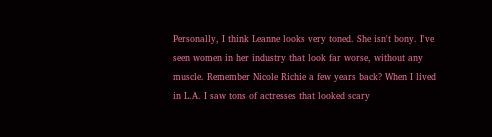Personally, I think Leanne looks very toned. She isn't bony. I've seen women in her industry that look far worse, without any muscle. Remember Nicole Richie a few years back? When I lived in L.A. I saw tons of actresses that looked scary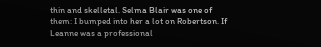thin and skelletal. Selma Blair was one of them: I bumped into her a lot on Robertson. If Leanne was a professional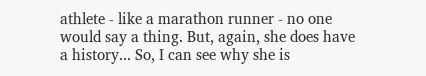athlete - like a marathon runner - no one would say a thing. But, again, she does have a history... So, I can see why she is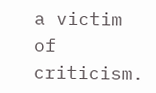a victim of criticism.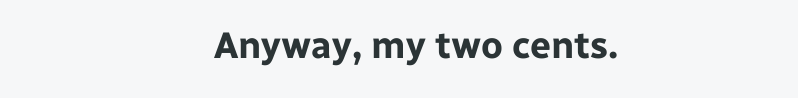Anyway, my two cents.